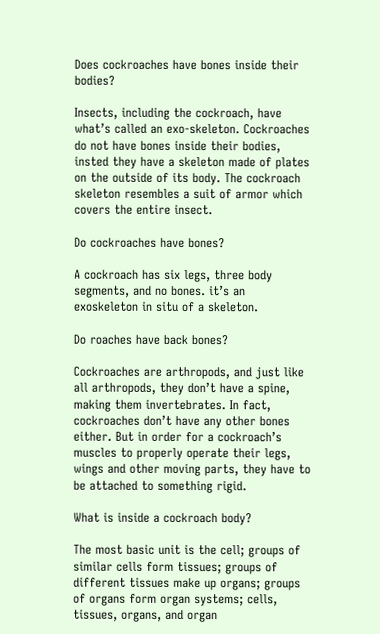Does cockroaches have bones inside their bodies?

Insects, including the cockroach, have what’s called an exo-skeleton. Cockroaches do not have bones inside their bodies, insted they have a skeleton made of plates on the outside of its body. The cockroach skeleton resembles a suit of armor which covers the entire insect.

Do cockroaches have bones?

A cockroach has six legs, three body segments, and no bones. it’s an exoskeleton in situ of a skeleton.

Do roaches have back bones?

Cockroaches are arthropods, and just like all arthropods, they don’t have a spine, making them invertebrates. In fact, cockroaches don’t have any other bones either. But in order for a cockroach’s muscles to properly operate their legs, wings and other moving parts, they have to be attached to something rigid.

What is inside a cockroach body?

The most basic unit is the cell; groups of similar cells form tissues; groups of different tissues make up organs; groups of organs form organ systems; cells, tissues, organs, and organ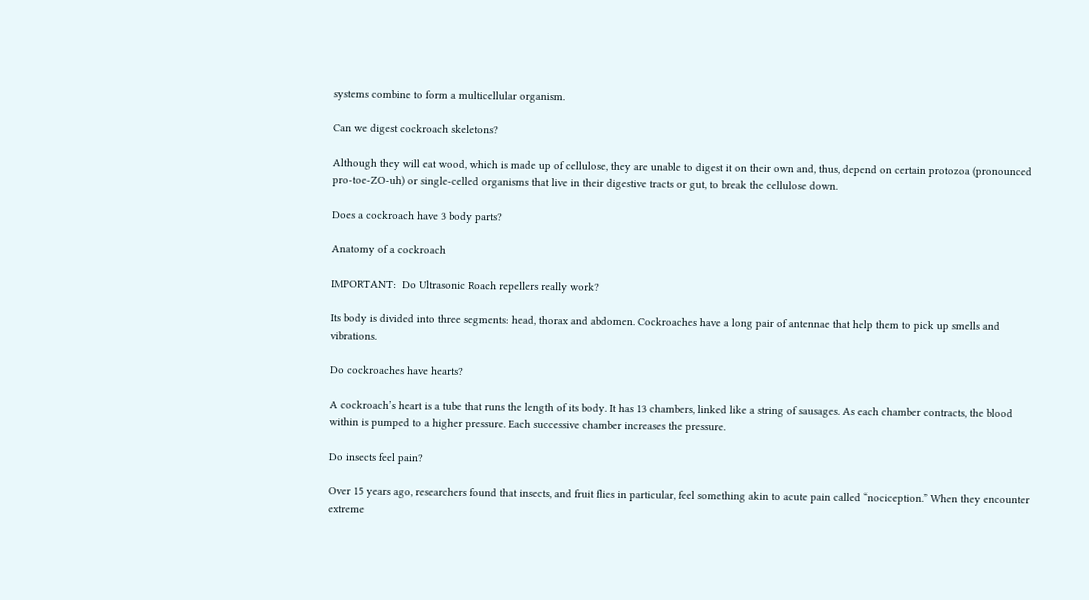systems combine to form a multicellular organism.

Can we digest cockroach skeletons?

Although they will eat wood, which is made up of cellulose, they are unable to digest it on their own and, thus, depend on certain protozoa (pronounced pro-toe-ZO-uh) or single-celled organisms that live in their digestive tracts or gut, to break the cellulose down.

Does a cockroach have 3 body parts?

Anatomy of a cockroach

IMPORTANT:  Do Ultrasonic Roach repellers really work?

Its body is divided into three segments: head, thorax and abdomen. Cockroaches have a long pair of antennae that help them to pick up smells and vibrations.

Do cockroaches have hearts?

A cockroach’s heart is a tube that runs the length of its body. It has 13 chambers, linked like a string of sausages. As each chamber contracts, the blood within is pumped to a higher pressure. Each successive chamber increases the pressure.

Do insects feel pain?

Over 15 years ago, researchers found that insects, and fruit flies in particular, feel something akin to acute pain called “nociception.” When they encounter extreme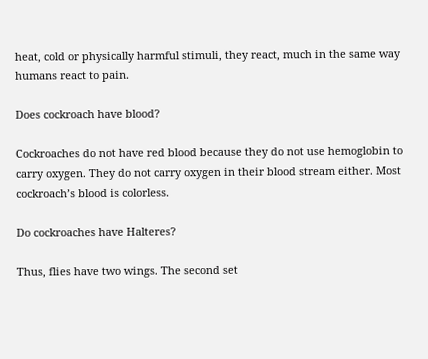heat, cold or physically harmful stimuli, they react, much in the same way humans react to pain.

Does cockroach have blood?

Cockroaches do not have red blood because they do not use hemoglobin to carry oxygen. They do not carry oxygen in their blood stream either. Most cockroach’s blood is colorless.

Do cockroaches have Halteres?

Thus, flies have two wings. The second set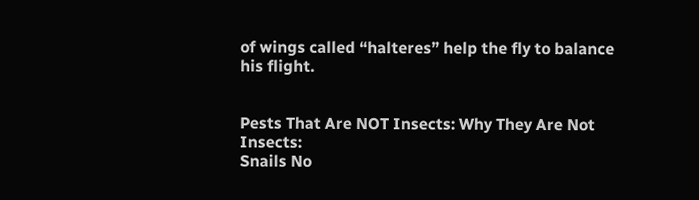of wings called “halteres” help the fly to balance his flight.


Pests That Are NOT Insects: Why They Are Not Insects:
Snails No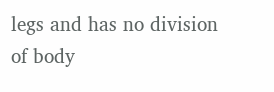legs and has no division of body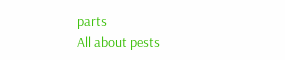parts
All about pests